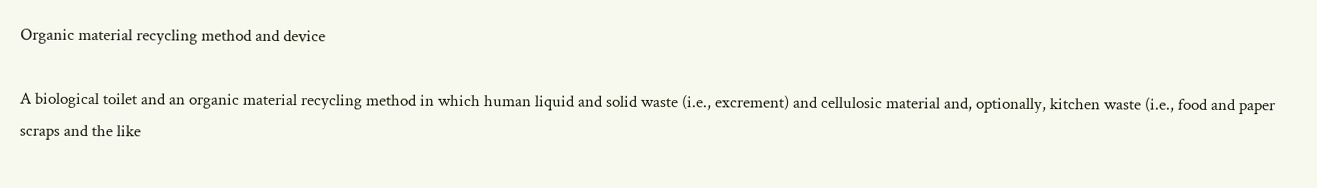Organic material recycling method and device

A biological toilet and an organic material recycling method in which human liquid and solid waste (i.e., excrement) and cellulosic material and, optionally, kitchen waste (i.e., food and paper scraps and the like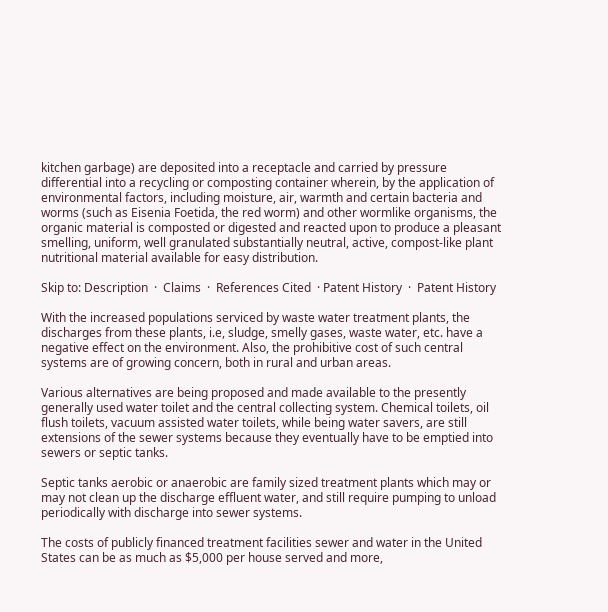kitchen garbage) are deposited into a receptacle and carried by pressure differential into a recycling or composting container wherein, by the application of environmental factors, including moisture, air, warmth and certain bacteria and worms (such as Eisenia Foetida, the red worm) and other wormlike organisms, the organic material is composted or digested and reacted upon to produce a pleasant smelling, uniform, well granulated substantially neutral, active, compost-like plant nutritional material available for easy distribution.

Skip to: Description  ·  Claims  ·  References Cited  · Patent History  ·  Patent History

With the increased populations serviced by waste water treatment plants, the discharges from these plants, i.e, sludge, smelly gases, waste water, etc. have a negative effect on the environment. Also, the prohibitive cost of such central systems are of growing concern, both in rural and urban areas.

Various alternatives are being proposed and made available to the presently generally used water toilet and the central collecting system. Chemical toilets, oil flush toilets, vacuum assisted water toilets, while being water savers, are still extensions of the sewer systems because they eventually have to be emptied into sewers or septic tanks.

Septic tanks aerobic or anaerobic are family sized treatment plants which may or may not clean up the discharge effluent water, and still require pumping to unload periodically with discharge into sewer systems.

The costs of publicly financed treatment facilities sewer and water in the United States can be as much as $5,000 per house served and more,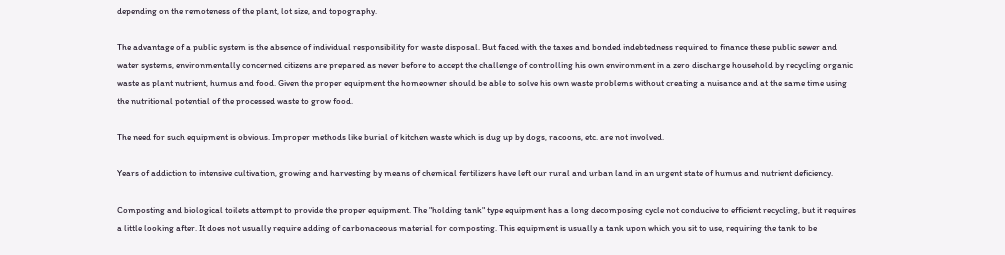depending on the remoteness of the plant, lot size, and topography.

The advantage of a public system is the absence of individual responsibility for waste disposal. But faced with the taxes and bonded indebtedness required to finance these public sewer and water systems, environmentally concerned citizens are prepared as never before to accept the challenge of controlling his own environment in a zero discharge household by recycling organic waste as plant nutrient, humus and food. Given the proper equipment the homeowner should be able to solve his own waste problems without creating a nuisance and at the same time using the nutritional potential of the processed waste to grow food.

The need for such equipment is obvious. Improper methods like burial of kitchen waste which is dug up by dogs, racoons, etc. are not involved.

Years of addiction to intensive cultivation, growing and harvesting by means of chemical fertilizers have left our rural and urban land in an urgent state of humus and nutrient deficiency.

Composting and biological toilets attempt to provide the proper equipment. The "holding tank" type equipment has a long decomposing cycle not conducive to efficient recycling, but it requires a little looking after. It does not usually require adding of carbonaceous material for composting. This equipment is usually a tank upon which you sit to use, requiring the tank to be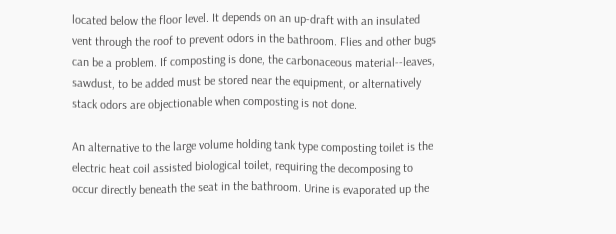located below the floor level. It depends on an up-draft with an insulated vent through the roof to prevent odors in the bathroom. Flies and other bugs can be a problem. If composting is done, the carbonaceous material--leaves, sawdust, to be added must be stored near the equipment, or alternatively stack odors are objectionable when composting is not done.

An alternative to the large volume holding tank type composting toilet is the electric heat coil assisted biological toilet, requiring the decomposing to occur directly beneath the seat in the bathroom. Urine is evaporated up the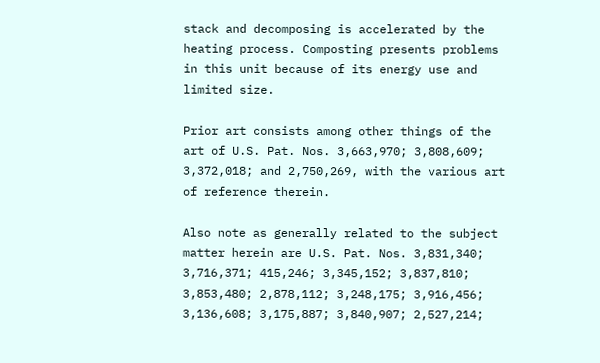stack and decomposing is accelerated by the heating process. Composting presents problems in this unit because of its energy use and limited size.

Prior art consists among other things of the art of U.S. Pat. Nos. 3,663,970; 3,808,609; 3,372,018; and 2,750,269, with the various art of reference therein.

Also note as generally related to the subject matter herein are U.S. Pat. Nos. 3,831,340; 3,716,371; 415,246; 3,345,152; 3,837,810; 3,853,480; 2,878,112; 3,248,175; 3,916,456; 3,136,608; 3,175,887; 3,840,907; 2,527,214;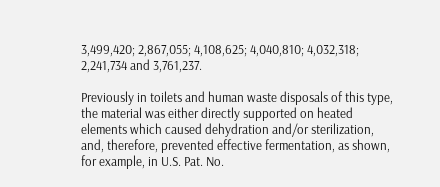3,499,420; 2,867,055; 4,108,625; 4,040,810; 4,032,318; 2,241,734 and 3,761,237.

Previously in toilets and human waste disposals of this type, the material was either directly supported on heated elements which caused dehydration and/or sterilization, and, therefore, prevented effective fermentation, as shown, for example, in U.S. Pat. No.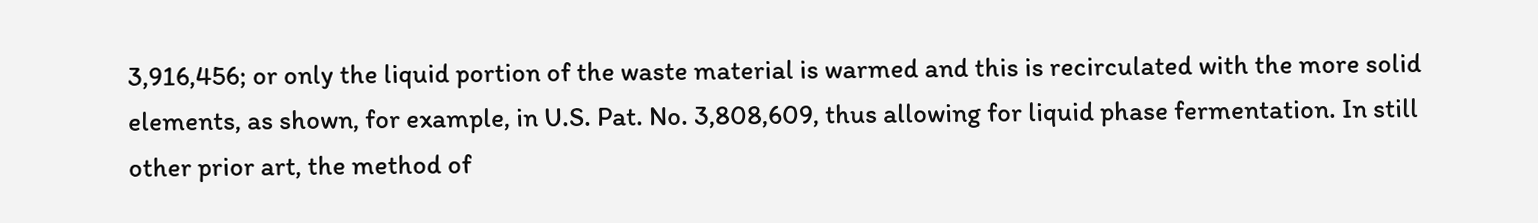3,916,456; or only the liquid portion of the waste material is warmed and this is recirculated with the more solid elements, as shown, for example, in U.S. Pat. No. 3,808,609, thus allowing for liquid phase fermentation. In still other prior art, the method of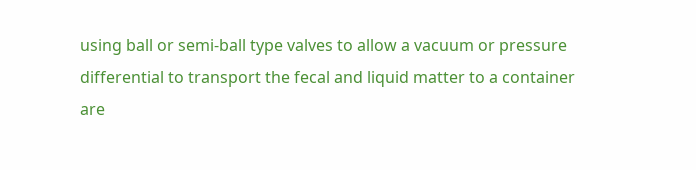using ball or semi-ball type valves to allow a vacuum or pressure differential to transport the fecal and liquid matter to a container are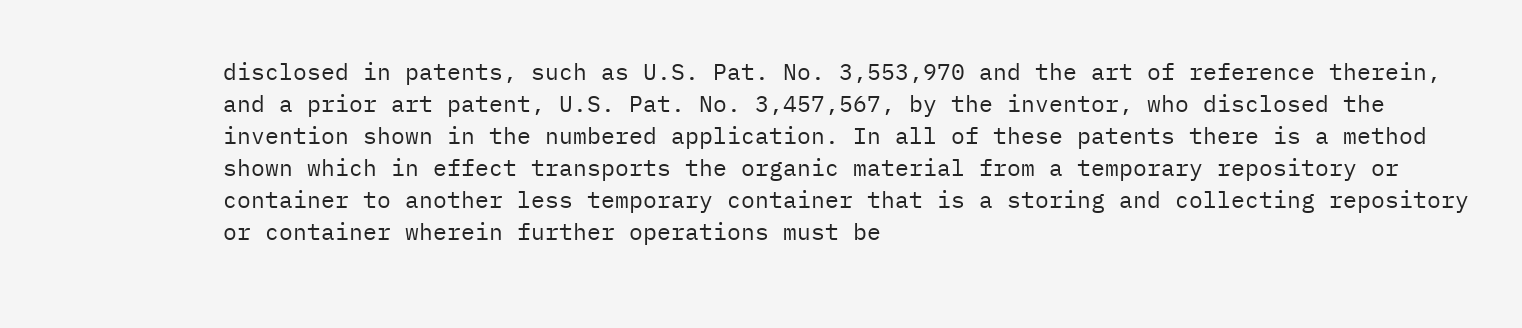disclosed in patents, such as U.S. Pat. No. 3,553,970 and the art of reference therein, and a prior art patent, U.S. Pat. No. 3,457,567, by the inventor, who disclosed the invention shown in the numbered application. In all of these patents there is a method shown which in effect transports the organic material from a temporary repository or container to another less temporary container that is a storing and collecting repository or container wherein further operations must be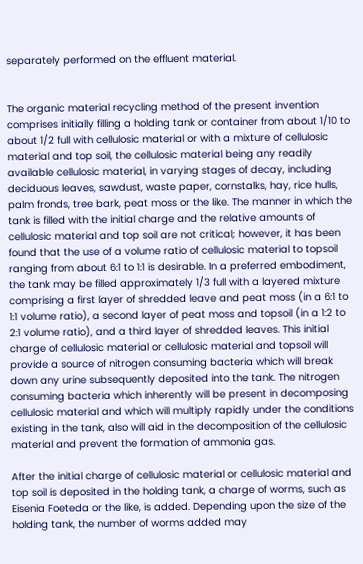separately performed on the effluent material.


The organic material recycling method of the present invention comprises initially filling a holding tank or container from about 1/10 to about 1/2 full with cellulosic material or with a mixture of cellulosic material and top soil, the cellulosic material being any readily available cellulosic material, in varying stages of decay, including deciduous leaves, sawdust, waste paper, cornstalks, hay, rice hulls, palm fronds, tree bark, peat moss or the like. The manner in which the tank is filled with the initial charge and the relative amounts of cellulosic material and top soil are not critical; however, it has been found that the use of a volume ratio of cellulosic material to topsoil ranging from about 6:1 to 1:1 is desirable. In a preferred embodiment, the tank may be filled approximately 1/3 full with a layered mixture comprising a first layer of shredded leave and peat moss (in a 6:1 to 1:1 volume ratio), a second layer of peat moss and topsoil (in a 1:2 to 2:1 volume ratio), and a third layer of shredded leaves. This initial charge of cellulosic material or cellulosic material and topsoil will provide a source of nitrogen consuming bacteria which will break down any urine subsequently deposited into the tank. The nitrogen consuming bacteria which inherently will be present in decomposing cellulosic material and which will multiply rapidly under the conditions existing in the tank, also will aid in the decomposition of the cellulosic material and prevent the formation of ammonia gas.

After the initial charge of cellulosic material or cellulosic material and top soil is deposited in the holding tank, a charge of worms, such as Eisenia Foeteda or the like, is added. Depending upon the size of the holding tank, the number of worms added may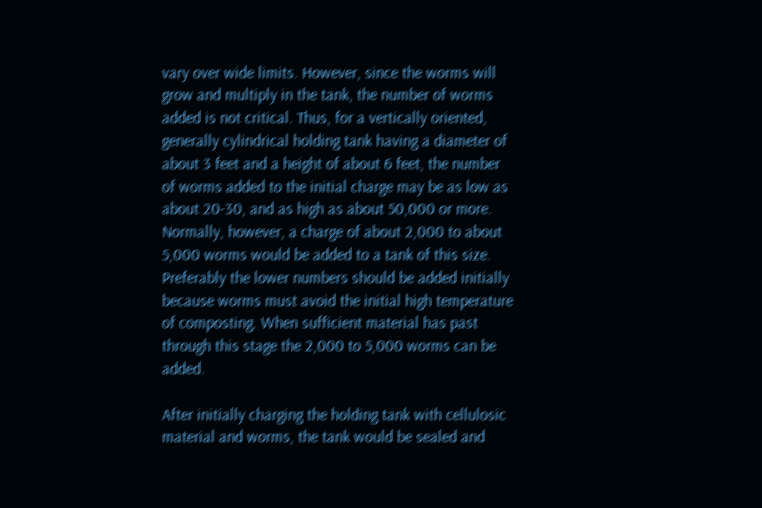vary over wide limits. However, since the worms will grow and multiply in the tank, the number of worms added is not critical. Thus, for a vertically oriented, generally cylindrical holding tank having a diameter of about 3 feet and a height of about 6 feet, the number of worms added to the initial charge may be as low as about 20-30, and as high as about 50,000 or more. Normally, however, a charge of about 2,000 to about 5,000 worms would be added to a tank of this size. Preferably the lower numbers should be added initially because worms must avoid the initial high temperature of composting. When sufficient material has past through this stage the 2,000 to 5,000 worms can be added.

After initially charging the holding tank with cellulosic material and worms, the tank would be sealed and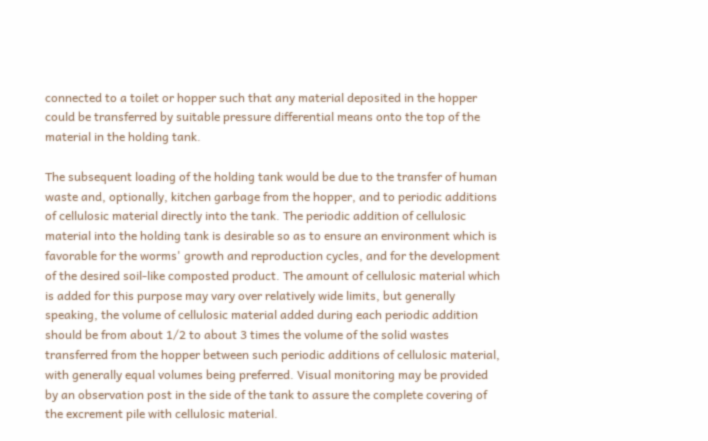connected to a toilet or hopper such that any material deposited in the hopper could be transferred by suitable pressure differential means onto the top of the material in the holding tank.

The subsequent loading of the holding tank would be due to the transfer of human waste and, optionally, kitchen garbage from the hopper, and to periodic additions of cellulosic material directly into the tank. The periodic addition of cellulosic material into the holding tank is desirable so as to ensure an environment which is favorable for the worms' growth and reproduction cycles, and for the development of the desired soil-like composted product. The amount of cellulosic material which is added for this purpose may vary over relatively wide limits, but generally speaking, the volume of cellulosic material added during each periodic addition should be from about 1/2 to about 3 times the volume of the solid wastes transferred from the hopper between such periodic additions of cellulosic material, with generally equal volumes being preferred. Visual monitoring may be provided by an observation post in the side of the tank to assure the complete covering of the excrement pile with cellulosic material.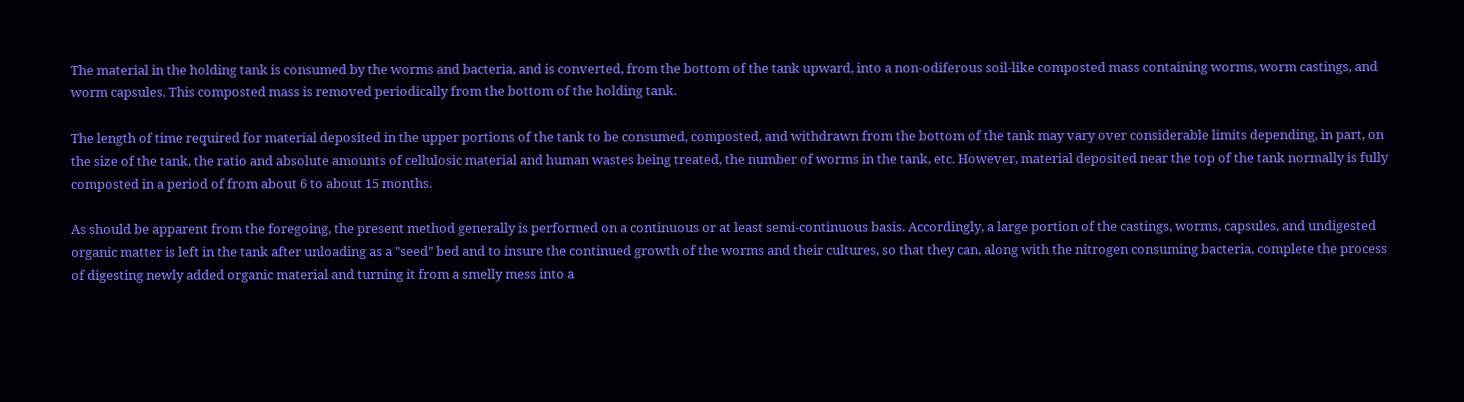The material in the holding tank is consumed by the worms and bacteria, and is converted, from the bottom of the tank upward, into a non-odiferous soil-like composted mass containing worms, worm castings, and worm capsules. This composted mass is removed periodically from the bottom of the holding tank.

The length of time required for material deposited in the upper portions of the tank to be consumed, composted, and withdrawn from the bottom of the tank may vary over considerable limits depending, in part, on the size of the tank, the ratio and absolute amounts of cellulosic material and human wastes being treated, the number of worms in the tank, etc. However, material deposited near the top of the tank normally is fully composted in a period of from about 6 to about 15 months.

As should be apparent from the foregoing, the present method generally is performed on a continuous or at least semi-continuous basis. Accordingly, a large portion of the castings, worms, capsules, and undigested organic matter is left in the tank after unloading as a "seed" bed and to insure the continued growth of the worms and their cultures, so that they can, along with the nitrogen consuming bacteria, complete the process of digesting newly added organic material and turning it from a smelly mess into a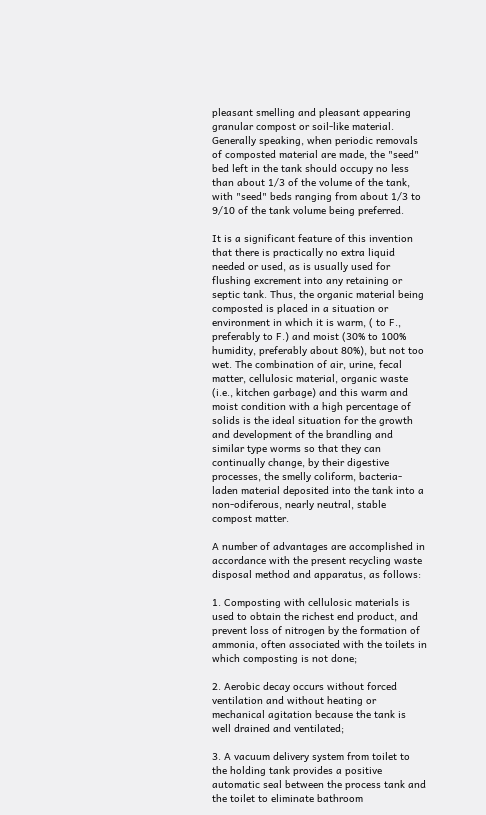pleasant smelling and pleasant appearing granular compost or soil-like material. Generally speaking, when periodic removals of composted material are made, the "seed" bed left in the tank should occupy no less than about 1/3 of the volume of the tank, with "seed" beds ranging from about 1/3 to 9/10 of the tank volume being preferred.

It is a significant feature of this invention that there is practically no extra liquid needed or used, as is usually used for flushing excrement into any retaining or septic tank. Thus, the organic material being composted is placed in a situation or environment in which it is warm, ( to F., preferably to F.) and moist (30% to 100% humidity, preferably about 80%), but not too wet. The combination of air, urine, fecal matter, cellulosic material, organic waste (i.e., kitchen garbage) and this warm and moist condition with a high percentage of solids is the ideal situation for the growth and development of the brandling and similar type worms so that they can continually change, by their digestive processes, the smelly coliform, bacteria-laden material deposited into the tank into a non-odiferous, nearly neutral, stable compost matter.

A number of advantages are accomplished in accordance with the present recycling waste disposal method and apparatus, as follows:

1. Composting with cellulosic materials is used to obtain the richest end product, and prevent loss of nitrogen by the formation of ammonia, often associated with the toilets in which composting is not done;

2. Aerobic decay occurs without forced ventilation and without heating or mechanical agitation because the tank is well drained and ventilated;

3. A vacuum delivery system from toilet to the holding tank provides a positive automatic seal between the process tank and the toilet to eliminate bathroom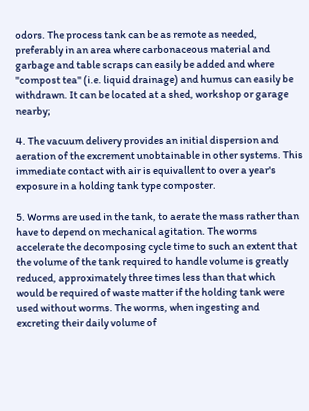odors. The process tank can be as remote as needed, preferably in an area where carbonaceous material and garbage and table scraps can easily be added and where "compost tea" (i.e. liquid drainage) and humus can easily be withdrawn. It can be located at a shed, workshop or garage nearby;

4. The vacuum delivery provides an initial dispersion and aeration of the excrement unobtainable in other systems. This immediate contact with air is equivallent to over a year's exposure in a holding tank type composter.

5. Worms are used in the tank, to aerate the mass rather than have to depend on mechanical agitation. The worms accelerate the decomposing cycle time to such an extent that the volume of the tank required to handle volume is greatly reduced, approximately three times less than that which would be required of waste matter if the holding tank were used without worms. The worms, when ingesting and excreting their daily volume of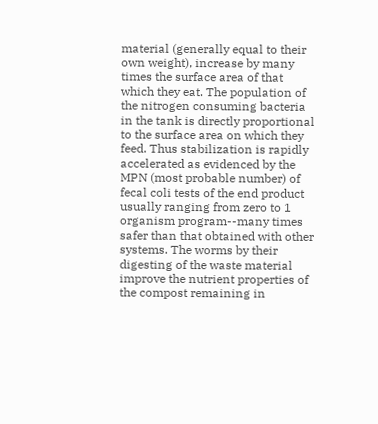material (generally equal to their own weight), increase by many times the surface area of that which they eat. The population of the nitrogen consuming bacteria in the tank is directly proportional to the surface area on which they feed. Thus stabilization is rapidly accelerated as evidenced by the MPN (most probable number) of fecal coli tests of the end product usually ranging from zero to 1 organism program--many times safer than that obtained with other systems. The worms by their digesting of the waste material improve the nutrient properties of the compost remaining in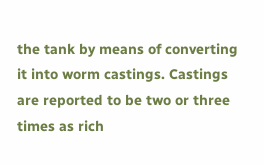the tank by means of converting it into worm castings. Castings are reported to be two or three times as rich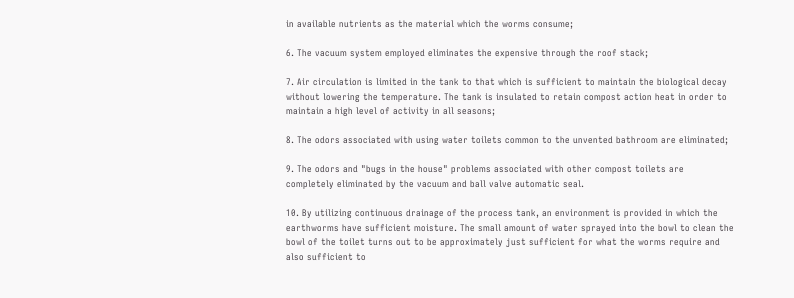in available nutrients as the material which the worms consume;

6. The vacuum system employed eliminates the expensive through the roof stack;

7. Air circulation is limited in the tank to that which is sufficient to maintain the biological decay without lowering the temperature. The tank is insulated to retain compost action heat in order to maintain a high level of activity in all seasons;

8. The odors associated with using water toilets common to the unvented bathroom are eliminated;

9. The odors and "bugs in the house" problems associated with other compost toilets are completely eliminated by the vacuum and ball valve automatic seal.

10. By utilizing continuous drainage of the process tank, an environment is provided in which the earthworms have sufficient moisture. The small amount of water sprayed into the bowl to clean the bowl of the toilet turns out to be approximately just sufficient for what the worms require and also sufficient to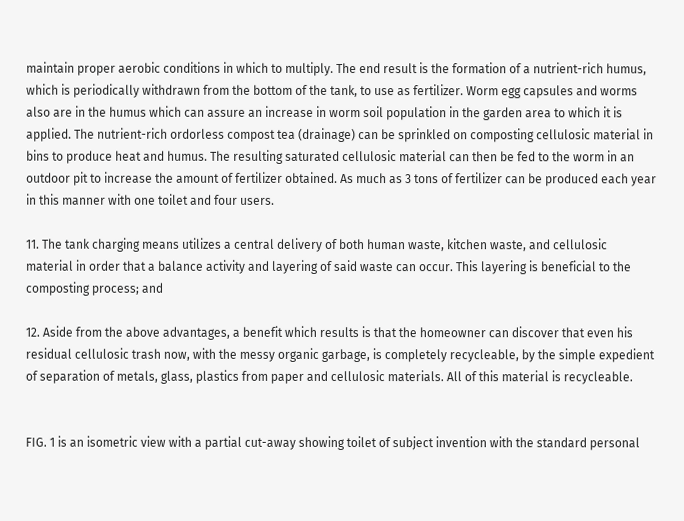maintain proper aerobic conditions in which to multiply. The end result is the formation of a nutrient-rich humus, which is periodically withdrawn from the bottom of the tank, to use as fertilizer. Worm egg capsules and worms also are in the humus which can assure an increase in worm soil population in the garden area to which it is applied. The nutrient-rich ordorless compost tea (drainage) can be sprinkled on composting cellulosic material in bins to produce heat and humus. The resulting saturated cellulosic material can then be fed to the worm in an outdoor pit to increase the amount of fertilizer obtained. As much as 3 tons of fertilizer can be produced each year in this manner with one toilet and four users.

11. The tank charging means utilizes a central delivery of both human waste, kitchen waste, and cellulosic material in order that a balance activity and layering of said waste can occur. This layering is beneficial to the composting process; and

12. Aside from the above advantages, a benefit which results is that the homeowner can discover that even his residual cellulosic trash now, with the messy organic garbage, is completely recycleable, by the simple expedient of separation of metals, glass, plastics from paper and cellulosic materials. All of this material is recycleable.


FIG. 1 is an isometric view with a partial cut-away showing toilet of subject invention with the standard personal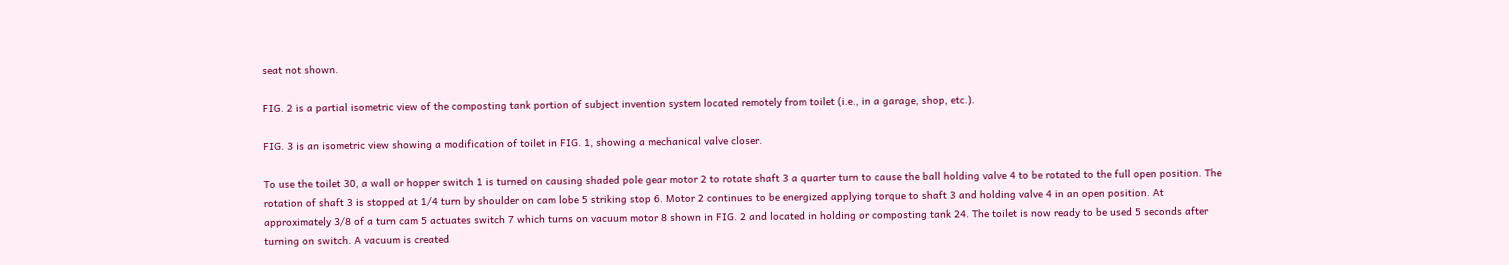seat not shown.

FIG. 2 is a partial isometric view of the composting tank portion of subject invention system located remotely from toilet (i.e., in a garage, shop, etc.).

FIG. 3 is an isometric view showing a modification of toilet in FIG. 1, showing a mechanical valve closer.

To use the toilet 30, a wall or hopper switch 1 is turned on causing shaded pole gear motor 2 to rotate shaft 3 a quarter turn to cause the ball holding valve 4 to be rotated to the full open position. The rotation of shaft 3 is stopped at 1/4 turn by shoulder on cam lobe 5 striking stop 6. Motor 2 continues to be energized applying torque to shaft 3 and holding valve 4 in an open position. At approximately 3/8 of a turn cam 5 actuates switch 7 which turns on vacuum motor 8 shown in FIG. 2 and located in holding or composting tank 24. The toilet is now ready to be used 5 seconds after turning on switch. A vacuum is created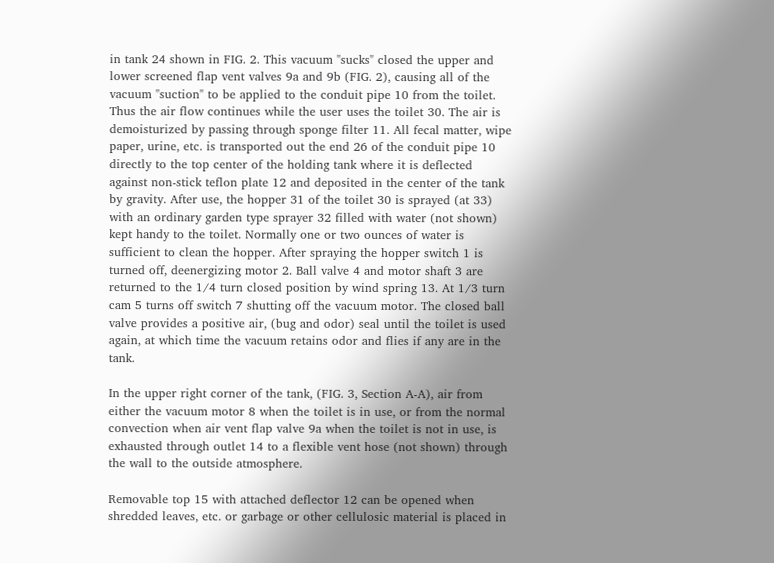in tank 24 shown in FIG. 2. This vacuum "sucks" closed the upper and lower screened flap vent valves 9a and 9b (FIG. 2), causing all of the vacuum "suction" to be applied to the conduit pipe 10 from the toilet. Thus the air flow continues while the user uses the toilet 30. The air is demoisturized by passing through sponge filter 11. All fecal matter, wipe paper, urine, etc. is transported out the end 26 of the conduit pipe 10 directly to the top center of the holding tank where it is deflected against non-stick teflon plate 12 and deposited in the center of the tank by gravity. After use, the hopper 31 of the toilet 30 is sprayed (at 33) with an ordinary garden type sprayer 32 filled with water (not shown) kept handy to the toilet. Normally one or two ounces of water is sufficient to clean the hopper. After spraying the hopper switch 1 is turned off, deenergizing motor 2. Ball valve 4 and motor shaft 3 are returned to the 1/4 turn closed position by wind spring 13. At 1/3 turn cam 5 turns off switch 7 shutting off the vacuum motor. The closed ball valve provides a positive air, (bug and odor) seal until the toilet is used again, at which time the vacuum retains odor and flies if any are in the tank.

In the upper right corner of the tank, (FIG. 3, Section A-A), air from either the vacuum motor 8 when the toilet is in use, or from the normal convection when air vent flap valve 9a when the toilet is not in use, is exhausted through outlet 14 to a flexible vent hose (not shown) through the wall to the outside atmosphere.

Removable top 15 with attached deflector 12 can be opened when shredded leaves, etc. or garbage or other cellulosic material is placed in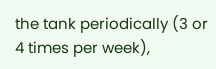the tank periodically (3 or 4 times per week),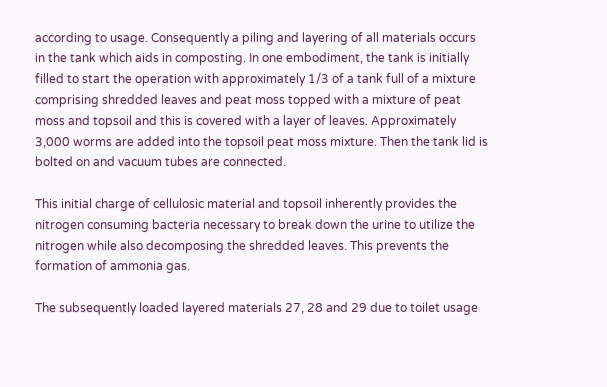according to usage. Consequently a piling and layering of all materials occurs in the tank which aids in composting. In one embodiment, the tank is initially filled to start the operation with approximately 1/3 of a tank full of a mixture comprising shredded leaves and peat moss topped with a mixture of peat moss and topsoil and this is covered with a layer of leaves. Approximately 3,000 worms are added into the topsoil peat moss mixture. Then the tank lid is bolted on and vacuum tubes are connected.

This initial charge of cellulosic material and topsoil inherently provides the nitrogen consuming bacteria necessary to break down the urine to utilize the nitrogen while also decomposing the shredded leaves. This prevents the formation of ammonia gas.

The subsequently loaded layered materials 27, 28 and 29 due to toilet usage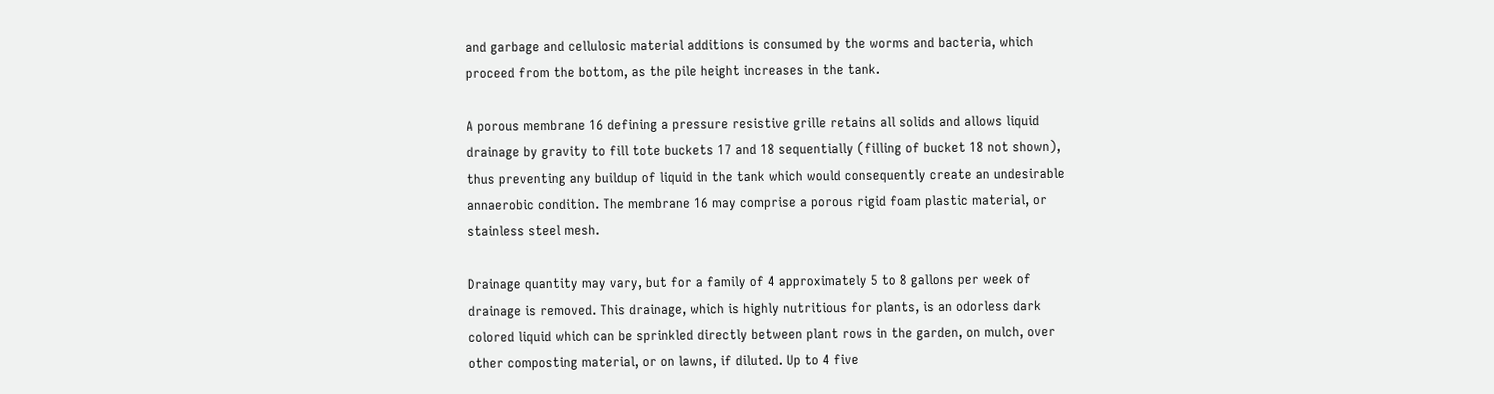and garbage and cellulosic material additions is consumed by the worms and bacteria, which proceed from the bottom, as the pile height increases in the tank.

A porous membrane 16 defining a pressure resistive grille retains all solids and allows liquid drainage by gravity to fill tote buckets 17 and 18 sequentially (filling of bucket 18 not shown), thus preventing any buildup of liquid in the tank which would consequently create an undesirable annaerobic condition. The membrane 16 may comprise a porous rigid foam plastic material, or stainless steel mesh.

Drainage quantity may vary, but for a family of 4 approximately 5 to 8 gallons per week of drainage is removed. This drainage, which is highly nutritious for plants, is an odorless dark colored liquid which can be sprinkled directly between plant rows in the garden, on mulch, over other composting material, or on lawns, if diluted. Up to 4 five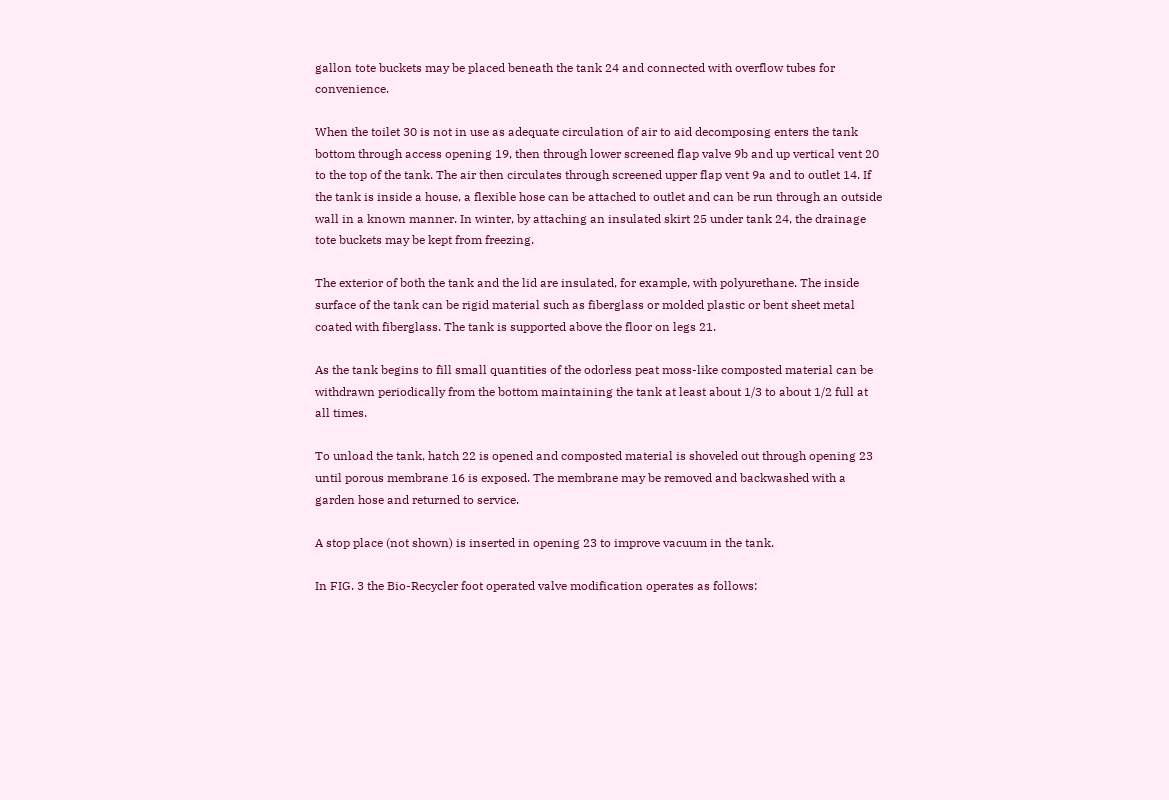gallon tote buckets may be placed beneath the tank 24 and connected with overflow tubes for convenience.

When the toilet 30 is not in use as adequate circulation of air to aid decomposing enters the tank bottom through access opening 19, then through lower screened flap valve 9b and up vertical vent 20 to the top of the tank. The air then circulates through screened upper flap vent 9a and to outlet 14. If the tank is inside a house, a flexible hose can be attached to outlet and can be run through an outside wall in a known manner. In winter, by attaching an insulated skirt 25 under tank 24, the drainage tote buckets may be kept from freezing.

The exterior of both the tank and the lid are insulated, for example, with polyurethane. The inside surface of the tank can be rigid material such as fiberglass or molded plastic or bent sheet metal coated with fiberglass. The tank is supported above the floor on legs 21.

As the tank begins to fill small quantities of the odorless peat moss-like composted material can be withdrawn periodically from the bottom maintaining the tank at least about 1/3 to about 1/2 full at all times.

To unload the tank, hatch 22 is opened and composted material is shoveled out through opening 23 until porous membrane 16 is exposed. The membrane may be removed and backwashed with a garden hose and returned to service.

A stop place (not shown) is inserted in opening 23 to improve vacuum in the tank.

In FIG. 3 the Bio-Recycler foot operated valve modification operates as follows: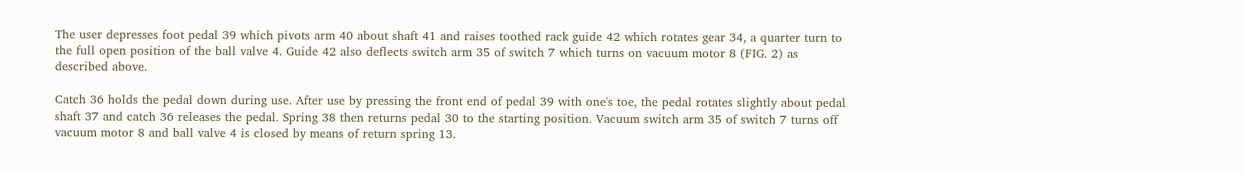The user depresses foot pedal 39 which pivots arm 40 about shaft 41 and raises toothed rack guide 42 which rotates gear 34, a quarter turn to the full open position of the ball valve 4. Guide 42 also deflects switch arm 35 of switch 7 which turns on vacuum motor 8 (FIG. 2) as described above.

Catch 36 holds the pedal down during use. After use by pressing the front end of pedal 39 with one's toe, the pedal rotates slightly about pedal shaft 37 and catch 36 releases the pedal. Spring 38 then returns pedal 30 to the starting position. Vacuum switch arm 35 of switch 7 turns off vacuum motor 8 and ball valve 4 is closed by means of return spring 13.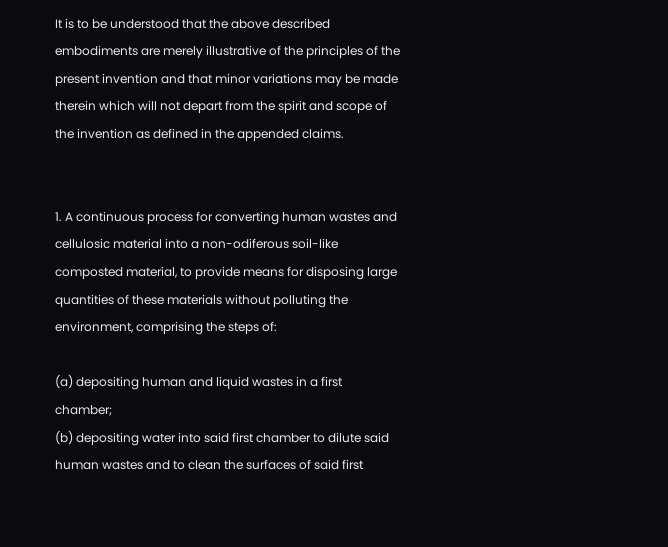It is to be understood that the above described embodiments are merely illustrative of the principles of the present invention and that minor variations may be made therein which will not depart from the spirit and scope of the invention as defined in the appended claims.


1. A continuous process for converting human wastes and cellulosic material into a non-odiferous soil-like composted material, to provide means for disposing large quantities of these materials without polluting the environment, comprising the steps of:

(a) depositing human and liquid wastes in a first chamber;
(b) depositing water into said first chamber to dilute said human wastes and to clean the surfaces of said first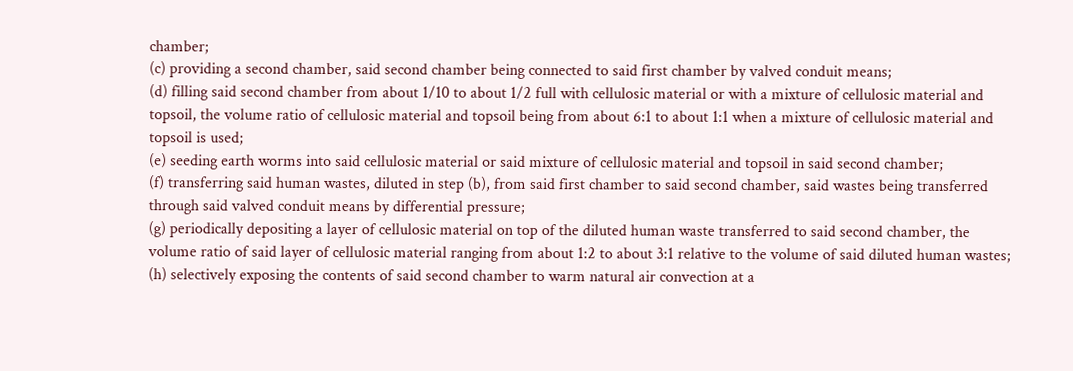chamber;
(c) providing a second chamber, said second chamber being connected to said first chamber by valved conduit means;
(d) filling said second chamber from about 1/10 to about 1/2 full with cellulosic material or with a mixture of cellulosic material and topsoil, the volume ratio of cellulosic material and topsoil being from about 6:1 to about 1:1 when a mixture of cellulosic material and topsoil is used;
(e) seeding earth worms into said cellulosic material or said mixture of cellulosic material and topsoil in said second chamber;
(f) transferring said human wastes, diluted in step (b), from said first chamber to said second chamber, said wastes being transferred through said valved conduit means by differential pressure;
(g) periodically depositing a layer of cellulosic material on top of the diluted human waste transferred to said second chamber, the volume ratio of said layer of cellulosic material ranging from about 1:2 to about 3:1 relative to the volume of said diluted human wastes;
(h) selectively exposing the contents of said second chamber to warm natural air convection at a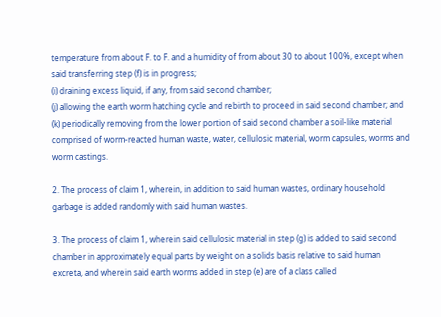temperature from about F. to F. and a humidity of from about 30 to about 100%, except when said transferring step (f) is in progress;
(i) draining excess liquid, if any, from said second chamber;
(j) allowing the earth worm hatching cycle and rebirth to proceed in said second chamber; and
(k) periodically removing from the lower portion of said second chamber a soil-like material comprised of worm-reacted human waste, water, cellulosic material, worm capsules, worms and worm castings.

2. The process of claim 1, wherein, in addition to said human wastes, ordinary household garbage is added randomly with said human wastes.

3. The process of claim 1, wherein said cellulosic material in step (g) is added to said second chamber in approximately equal parts by weight on a solids basis relative to said human excreta, and wherein said earth worms added in step (e) are of a class called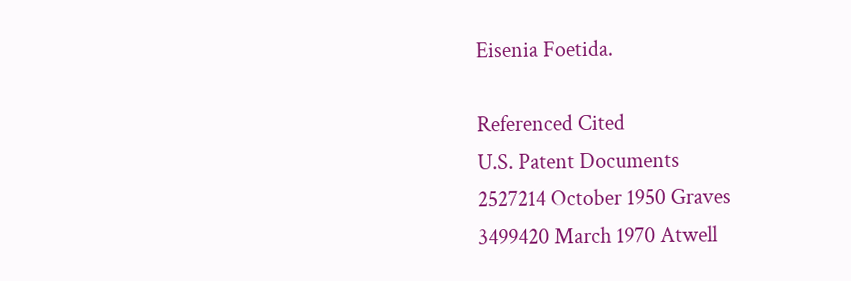Eisenia Foetida.

Referenced Cited
U.S. Patent Documents
2527214 October 1950 Graves
3499420 March 1970 Atwell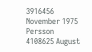3916456 November 1975 Persson
4108625 August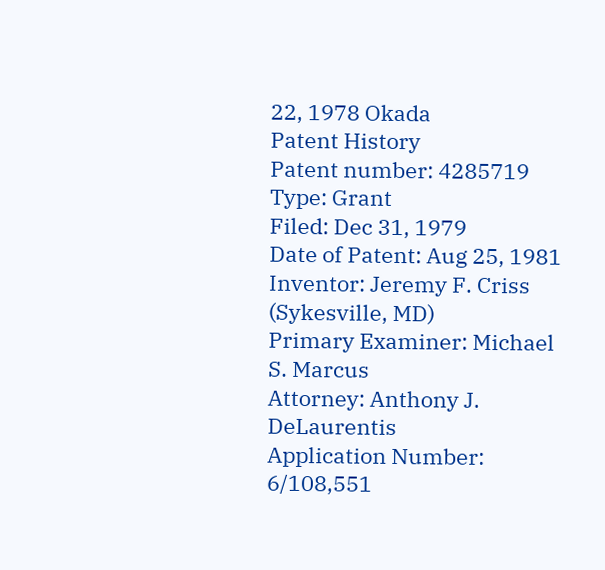22, 1978 Okada
Patent History
Patent number: 4285719
Type: Grant
Filed: Dec 31, 1979
Date of Patent: Aug 25, 1981
Inventor: Jeremy F. Criss (Sykesville, MD)
Primary Examiner: Michael S. Marcus
Attorney: Anthony J. DeLaurentis
Application Number: 6/108,551